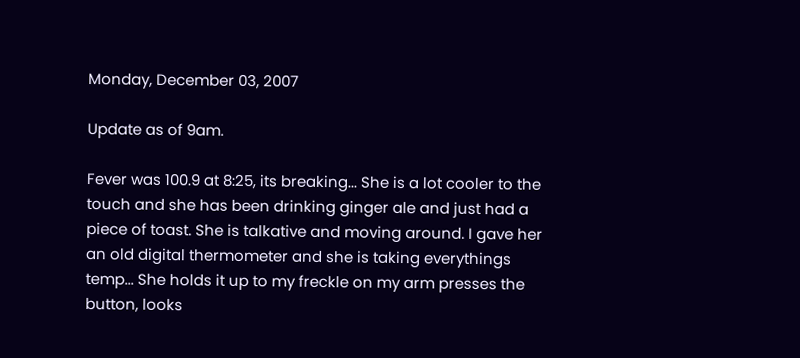Monday, December 03, 2007

Update as of 9am.

Fever was 100.9 at 8:25, its breaking... She is a lot cooler to the touch and she has been drinking ginger ale and just had a piece of toast. She is talkative and moving around. I gave her an old digital thermometer and she is taking everythings temp... She holds it up to my freckle on my arm presses the button, looks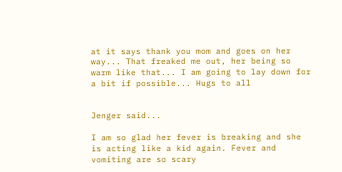at it says thank you mom and goes on her way... That freaked me out, her being so warm like that... I am going to lay down for a bit if possible... Hugs to all


Jenger said...

I am so glad her fever is breaking and she is acting like a kid again. Fever and vomiting are so scary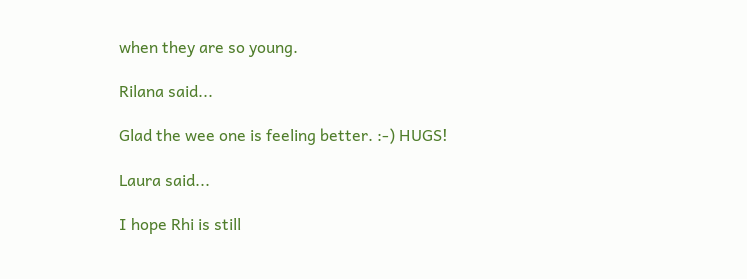when they are so young.

Rilana said...

Glad the wee one is feeling better. :-) HUGS!

Laura said...

I hope Rhi is still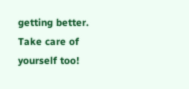getting better. Take care of yourself too!